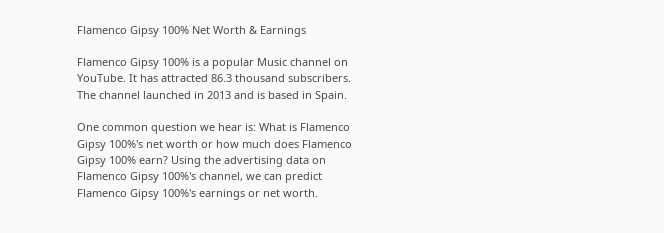Flamenco Gipsy 100% Net Worth & Earnings

Flamenco Gipsy 100% is a popular Music channel on YouTube. It has attracted 86.3 thousand subscribers. The channel launched in 2013 and is based in Spain.

One common question we hear is: What is Flamenco Gipsy 100%'s net worth or how much does Flamenco Gipsy 100% earn? Using the advertising data on Flamenco Gipsy 100%'s channel, we can predict Flamenco Gipsy 100%'s earnings or net worth.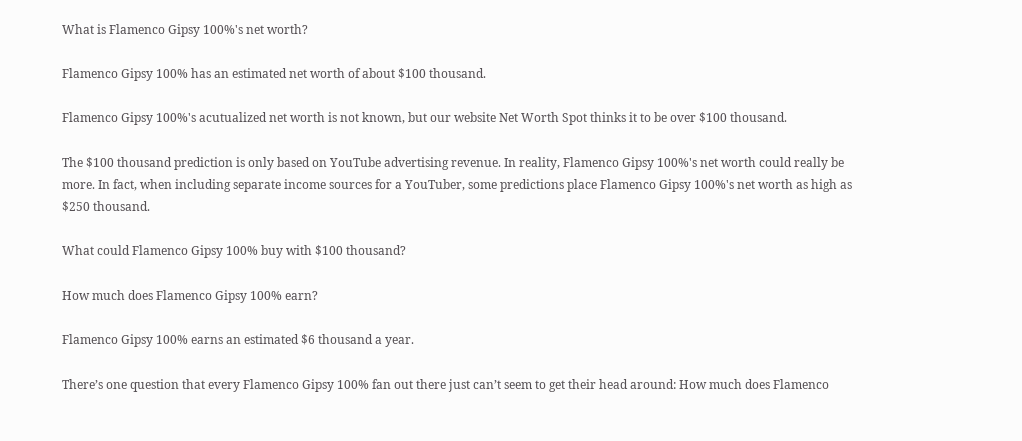What is Flamenco Gipsy 100%'s net worth?

Flamenco Gipsy 100% has an estimated net worth of about $100 thousand.

Flamenco Gipsy 100%'s acutualized net worth is not known, but our website Net Worth Spot thinks it to be over $100 thousand.

The $100 thousand prediction is only based on YouTube advertising revenue. In reality, Flamenco Gipsy 100%'s net worth could really be more. In fact, when including separate income sources for a YouTuber, some predictions place Flamenco Gipsy 100%'s net worth as high as $250 thousand.

What could Flamenco Gipsy 100% buy with $100 thousand?

How much does Flamenco Gipsy 100% earn?

Flamenco Gipsy 100% earns an estimated $6 thousand a year.

There’s one question that every Flamenco Gipsy 100% fan out there just can’t seem to get their head around: How much does Flamenco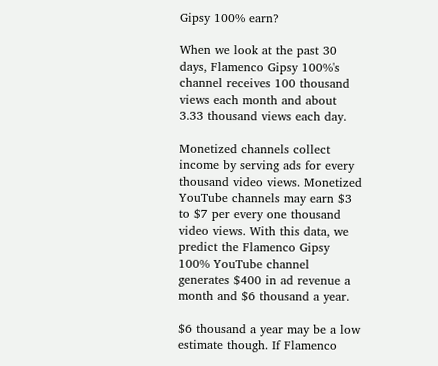Gipsy 100% earn?

When we look at the past 30 days, Flamenco Gipsy 100%'s channel receives 100 thousand views each month and about 3.33 thousand views each day.

Monetized channels collect income by serving ads for every thousand video views. Monetized YouTube channels may earn $3 to $7 per every one thousand video views. With this data, we predict the Flamenco Gipsy 100% YouTube channel generates $400 in ad revenue a month and $6 thousand a year.

$6 thousand a year may be a low estimate though. If Flamenco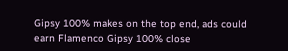Gipsy 100% makes on the top end, ads could earn Flamenco Gipsy 100% close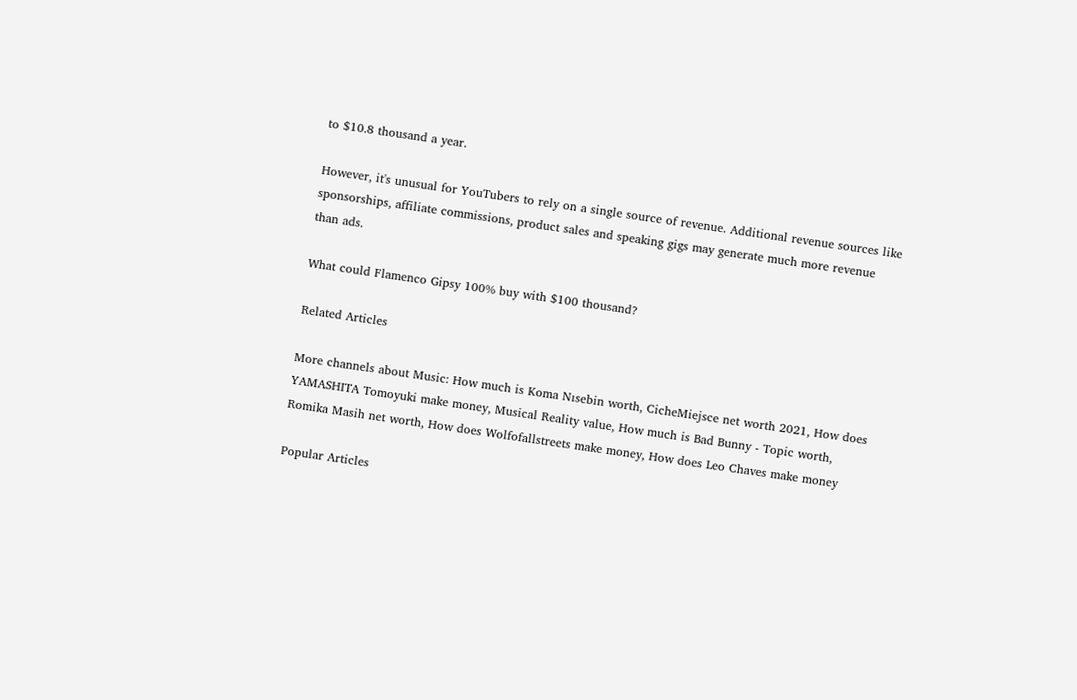to $10.8 thousand a year.

However, it's unusual for YouTubers to rely on a single source of revenue. Additional revenue sources like sponsorships, affiliate commissions, product sales and speaking gigs may generate much more revenue than ads.

What could Flamenco Gipsy 100% buy with $100 thousand?

Related Articles

More channels about Music: How much is Koma Nısebin worth, CicheMiejsce net worth 2021, How does YAMASHITA Tomoyuki make money, Musical Reality value, How much is Bad Bunny - Topic worth, Romika Masih net worth, How does Wolfofallstreets make money, How does Leo Chaves make money

Popular Articles